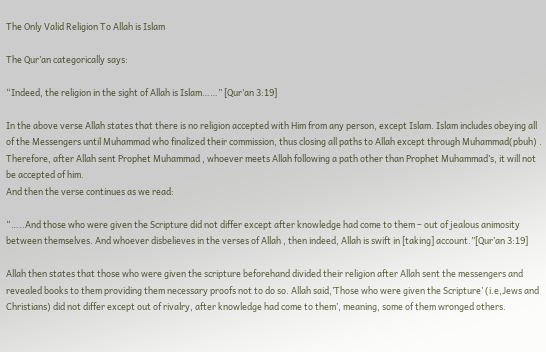The Only Valid Religion To Allah is Islam

The Qur’an categorically says:

“Indeed, the religion in the sight of Allah is Islam……” [Qur’an 3:19]

In the above verse Allah states that there is no religion accepted with Him from any person, except Islam. Islam includes obeying all of the Messengers until Muhammad who finalized their commission, thus closing all paths to Allah except through Muhammad(pbuh) . Therefore, after Allah sent Prophet Muhammad , whoever meets Allah following a path other than Prophet Muhammad’s, it will not be accepted of him.
And then the verse continues as we read:

“…..And those who were given the Scripture did not differ except after knowledge had come to them – out of jealous animosity between themselves. And whoever disbelieves in the verses of Allah , then indeed, Allah is swift in [taking] account.”[Qur’an 3:19]

Allah then states that those who were given the scripture beforehand divided their religion after Allah sent the messengers and revealed books to them providing them necessary proofs not to do so. Allah said,’Those who were given the Scripture’ (i.e,Jews and Christians) did not differ except out of rivalry, after knowledge had come to them’, meaning, some of them wronged others.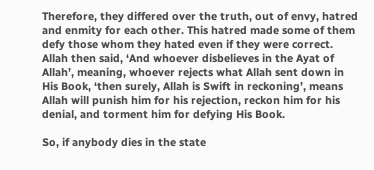Therefore, they differed over the truth, out of envy, hatred and enmity for each other. This hatred made some of them defy those whom they hated even if they were correct. Allah then said, ‘And whoever disbelieves in the Ayat of Allah’, meaning, whoever rejects what Allah sent down in His Book, ‘then surely, Allah is Swift in reckoning’, means Allah will punish him for his rejection, reckon him for his denial, and torment him for defying His Book.

So, if anybody dies in the state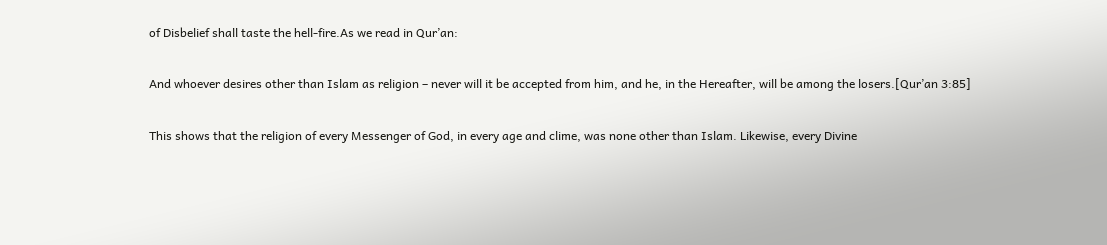of Disbelief shall taste the hell-fire.As we read in Qur’an:

And whoever desires other than Islam as religion – never will it be accepted from him, and he, in the Hereafter, will be among the losers.[Qur’an 3:85]

This shows that the religion of every Messenger of God, in every age and clime, was none other than Islam. Likewise, every Divine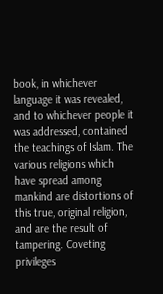book, in whichever language it was revealed, and to whichever people it was addressed, contained the teachings of Islam. The various religions which have spread among mankind are distortions of this true, original religion, and are the result of tampering. Coveting privileges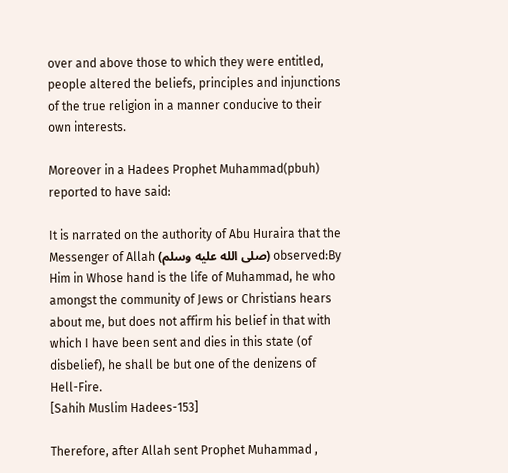over and above those to which they were entitled, people altered the beliefs, principles and injunctions of the true religion in a manner conducive to their own interests.

Moreover in a Hadees Prophet Muhammad(pbuh) reported to have said:

It is narrated on the authority of Abu Huraira that the Messenger of Allah (صلى الله عليه وسلم) observed:By Him in Whose hand is the life of Muhammad, he who amongst the community of Jews or Christians hears about me, but does not affirm his belief in that with which I have been sent and dies in this state (of disbelief), he shall be but one of the denizens of Hell-Fire.
[Sahih Muslim Hadees-153]

Therefore, after Allah sent Prophet Muhammad ,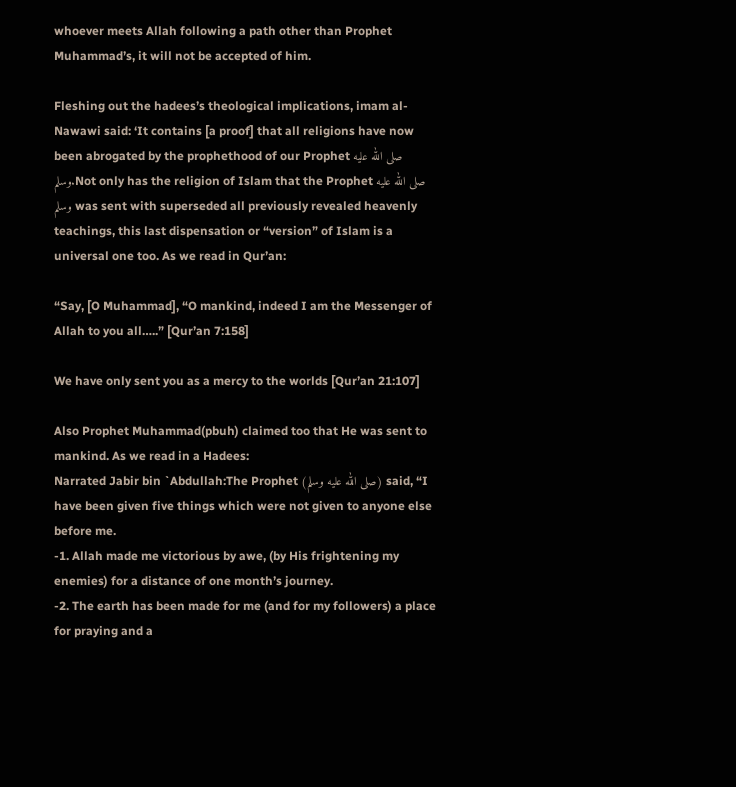whoever meets Allah following a path other than Prophet Muhammad’s, it will not be accepted of him.

Fleshing out the hadees’s theological implications, imam al-Nawawi said: ‘It contains [a proof] that all religions have now been abrogated by the prophethood of our Prophet صلى الله عليه وسلم.Not only has the religion of Islam that the Prophet صلى الله عليه وسلم was sent with superseded all previously revealed heavenly teachings, this last dispensation or “version” of Islam is a universal one too. As we read in Qur’an:

“Say, [O Muhammad], “O mankind, indeed I am the Messenger of Allah to you all…..” [Qur’an 7:158]

We have only sent you as a mercy to the worlds [Qur’an 21:107]

Also Prophet Muhammad(pbuh) claimed too that He was sent to mankind. As we read in a Hadees:
Narrated Jabir bin `Abdullah:The Prophet (صلى الله عليه وسلم) said, “I have been given five things which were not given to anyone else before me.
-1. Allah made me victorious by awe, (by His frightening my enemies) for a distance of one month’s journey.
-2. The earth has been made for me (and for my followers) a place for praying and a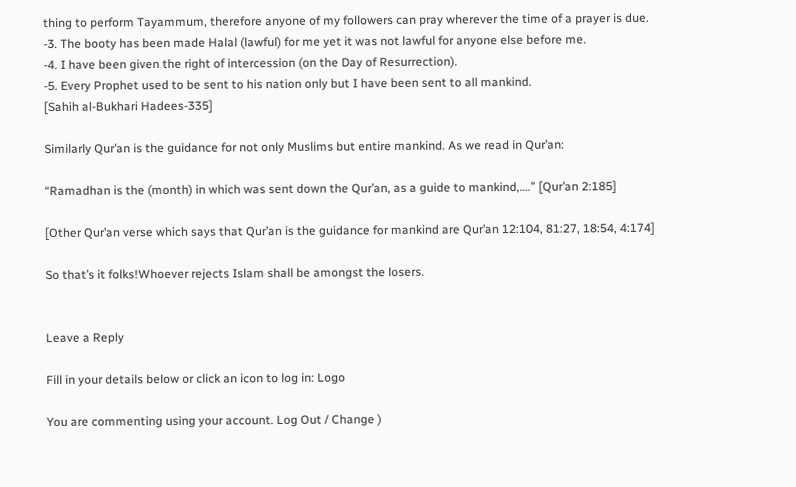thing to perform Tayammum, therefore anyone of my followers can pray wherever the time of a prayer is due.
-3. The booty has been made Halal (lawful) for me yet it was not lawful for anyone else before me.
-4. I have been given the right of intercession (on the Day of Resurrection).
-5. Every Prophet used to be sent to his nation only but I have been sent to all mankind.
[Sahih al-Bukhari Hadees-335]

Similarly Qur’an is the guidance for not only Muslims but entire mankind. As we read in Qur’an:

“Ramadhan is the (month) in which was sent down the Qur’an, as a guide to mankind,….” [Qur’an 2:185]

[Other Qur’an verse which says that Qur’an is the guidance for mankind are Qur’an 12:104, 81:27, 18:54, 4:174]

So that’s it folks!Whoever rejects Islam shall be amongst the losers.


Leave a Reply

Fill in your details below or click an icon to log in: Logo

You are commenting using your account. Log Out / Change )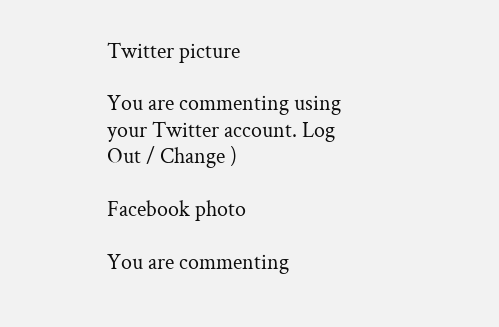Twitter picture

You are commenting using your Twitter account. Log Out / Change )

Facebook photo

You are commenting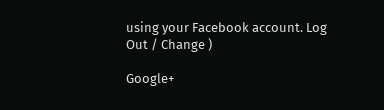using your Facebook account. Log Out / Change )

Google+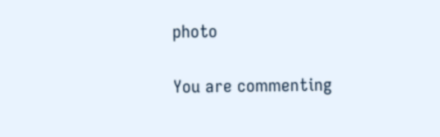photo

You are commenting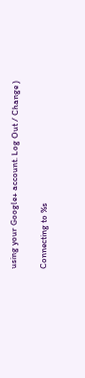using your Google+ account. Log Out / Change )

Connecting to %s